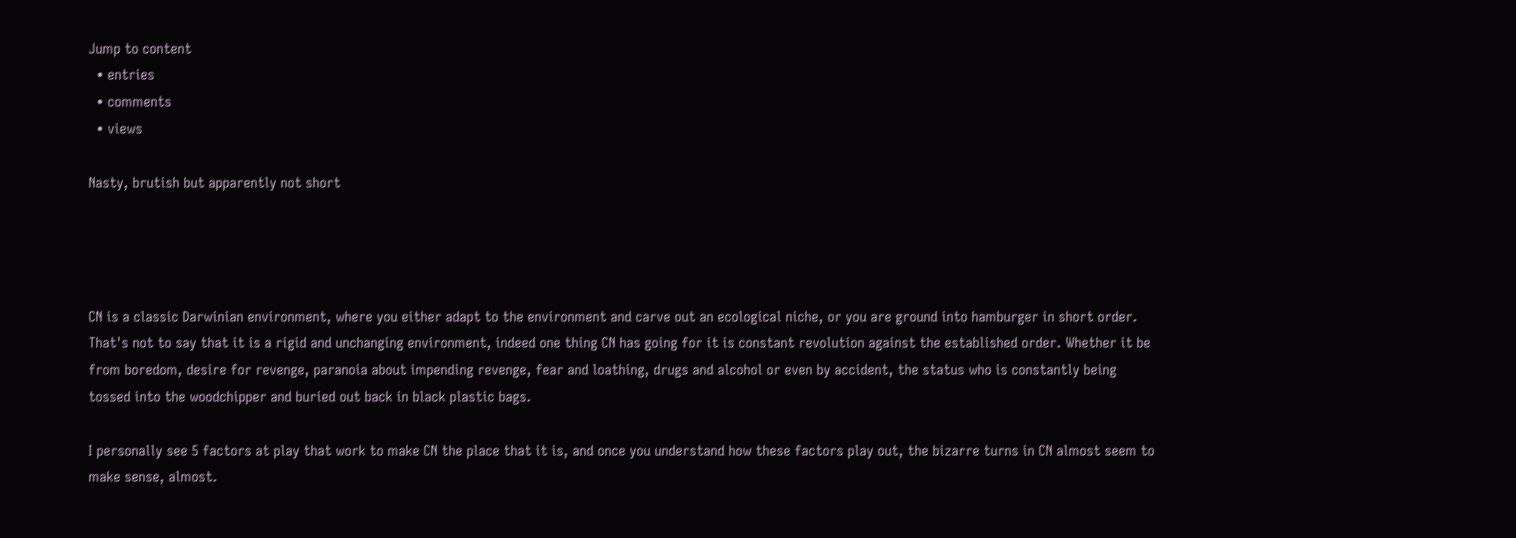Jump to content
  • entries
  • comments
  • views

Nasty, brutish but apparently not short




CN is a classic Darwinian environment, where you either adapt to the environment and carve out an ecological niche, or you are ground into hamburger in short order. That's not to say that it is a rigid and unchanging environment, indeed one thing CN has going for it is constant revolution against the established order. Whether it be from boredom, desire for revenge, paranoia about impending revenge, fear and loathing, drugs and alcohol or even by accident, the status who is constantly being tossed into the woodchipper and buried out back in black plastic bags.

I personally see 5 factors at play that work to make CN the place that it is, and once you understand how these factors play out, the bizarre turns in CN almost seem to make sense, almost.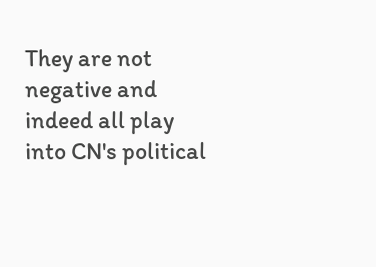They are not negative and indeed all play into CN's political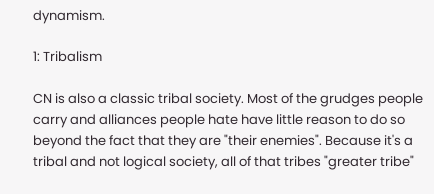dynamism.

1: Tribalism

CN is also a classic tribal society. Most of the grudges people carry and alliances people hate have little reason to do so beyond the fact that they are "their enemies". Because it's a tribal and not logical society, all of that tribes "greater tribe"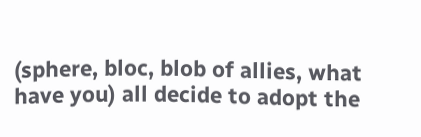(sphere, bloc, blob of allies, what have you) all decide to adopt the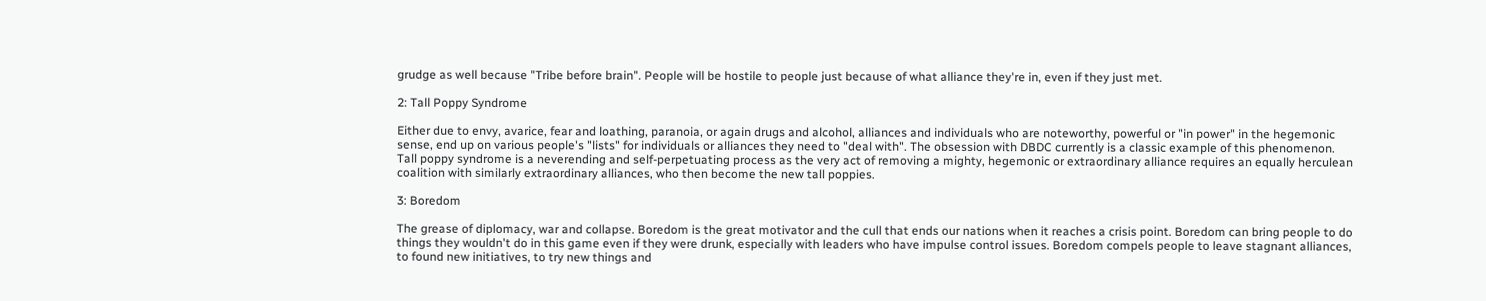grudge as well because "Tribe before brain". People will be hostile to people just because of what alliance they're in, even if they just met.

2: Tall Poppy Syndrome

Either due to envy, avarice, fear and loathing, paranoia, or again drugs and alcohol, alliances and individuals who are noteworthy, powerful or "in power" in the hegemonic sense, end up on various people's "lists" for individuals or alliances they need to "deal with". The obsession with DBDC currently is a classic example of this phenomenon. Tall poppy syndrome is a neverending and self-perpetuating process as the very act of removing a mighty, hegemonic or extraordinary alliance requires an equally herculean coalition with similarly extraordinary alliances, who then become the new tall poppies.

3: Boredom

The grease of diplomacy, war and collapse. Boredom is the great motivator and the cull that ends our nations when it reaches a crisis point. Boredom can bring people to do things they wouldn't do in this game even if they were drunk, especially with leaders who have impulse control issues. Boredom compels people to leave stagnant alliances, to found new initiatives, to try new things and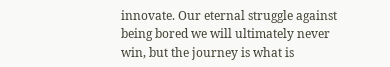innovate. Our eternal struggle against being bored we will ultimately never win, but the journey is what is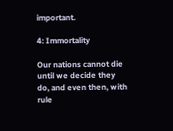important.

4: Immortality

Our nations cannot die until we decide they do, and even then, with rule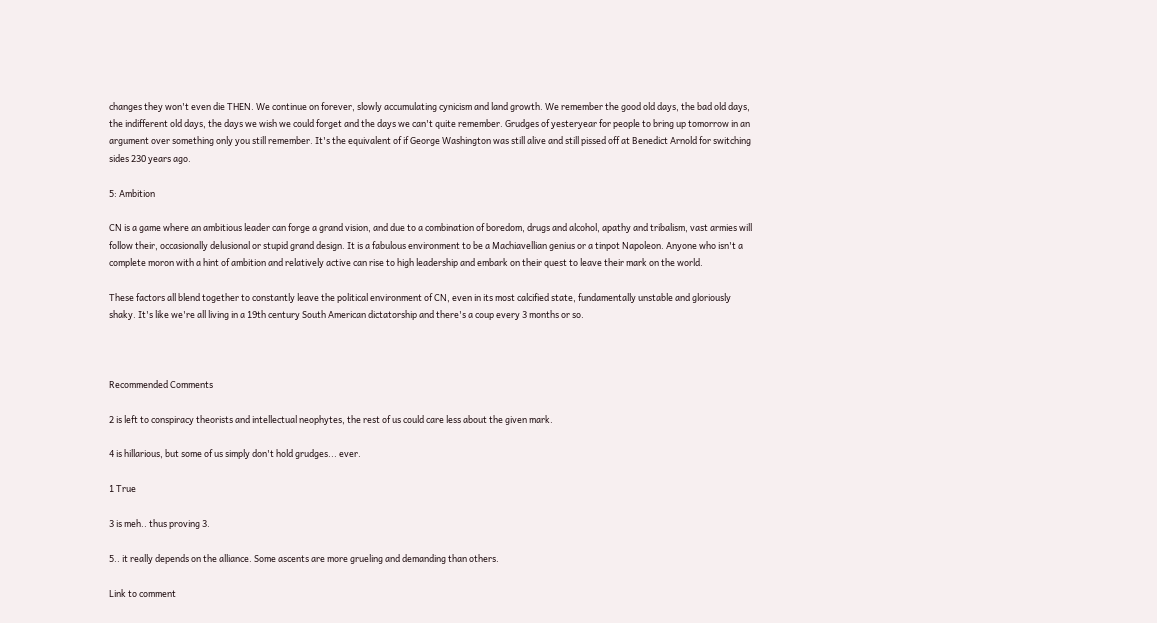changes they won't even die THEN. We continue on forever, slowly accumulating cynicism and land growth. We remember the good old days, the bad old days, the indifferent old days, the days we wish we could forget and the days we can't quite remember. Grudges of yesteryear for people to bring up tomorrow in an argument over something only you still remember. It's the equivalent of if George Washington was still alive and still pissed off at Benedict Arnold for switching sides 230 years ago.

5: Ambition

CN is a game where an ambitious leader can forge a grand vision, and due to a combination of boredom, drugs and alcohol, apathy and tribalism, vast armies will follow their, occasionally delusional or stupid grand design. It is a fabulous environment to be a Machiavellian genius or a tinpot Napoleon. Anyone who isn't a complete moron with a hint of ambition and relatively active can rise to high leadership and embark on their quest to leave their mark on the world.

These factors all blend together to constantly leave the political environment of CN, even in its most calcified state, fundamentally unstable and gloriously shaky. It's like we're all living in a 19th century South American dictatorship and there's a coup every 3 months or so.



Recommended Comments

2 is left to conspiracy theorists and intellectual neophytes, the rest of us could care less about the given mark.

4 is hillarious, but some of us simply don't hold grudges... ever.

1 True

3 is meh.. thus proving 3.

5.. it really depends on the alliance. Some ascents are more grueling and demanding than others.

Link to comment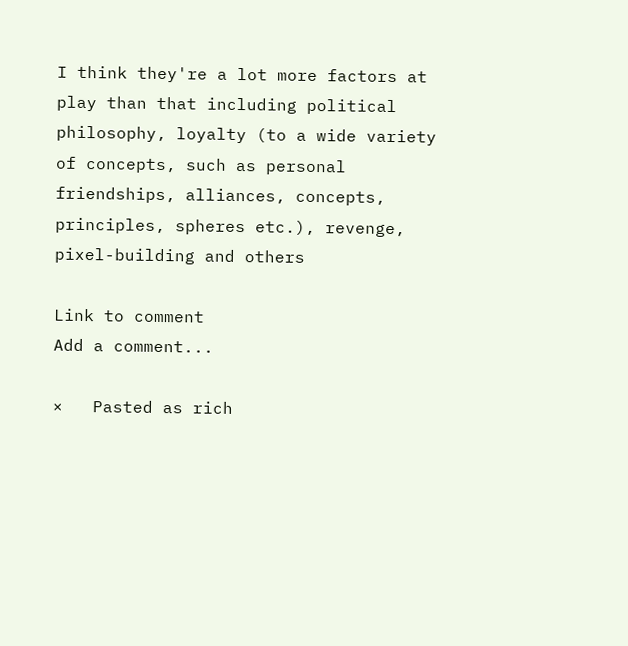I think they're a lot more factors at play than that including political philosophy, loyalty (to a wide variety of concepts, such as personal friendships, alliances, concepts, principles, spheres etc.), revenge, pixel-building and others

Link to comment
Add a comment...

×   Pasted as rich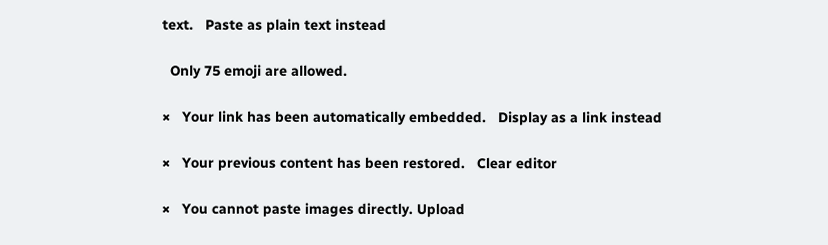text.   Paste as plain text instead

  Only 75 emoji are allowed.

×   Your link has been automatically embedded.   Display as a link instead

×   Your previous content has been restored.   Clear editor

×   You cannot paste images directly. Upload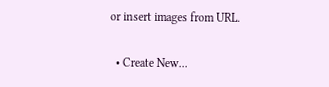or insert images from URL.

  • Create New...